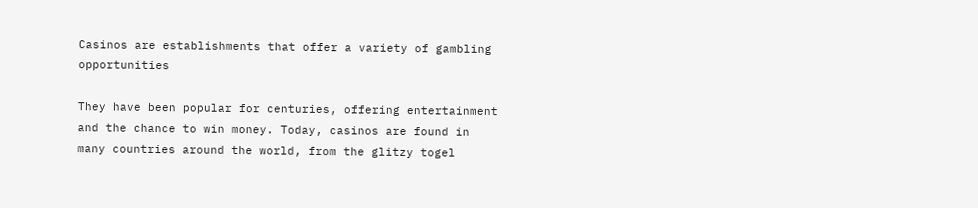Casinos are establishments that offer a variety of gambling opportunities

They have been popular for centuries, offering entertainment and the chance to win money. Today, casinos are found in many countries around the world, from the glitzy togel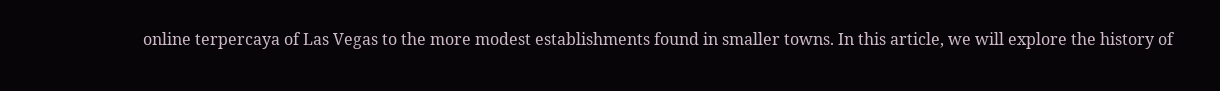online terpercaya of Las Vegas to the more modest establishments found in smaller towns. In this article, we will explore the history of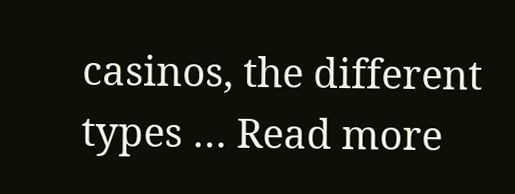casinos, the different types … Read more